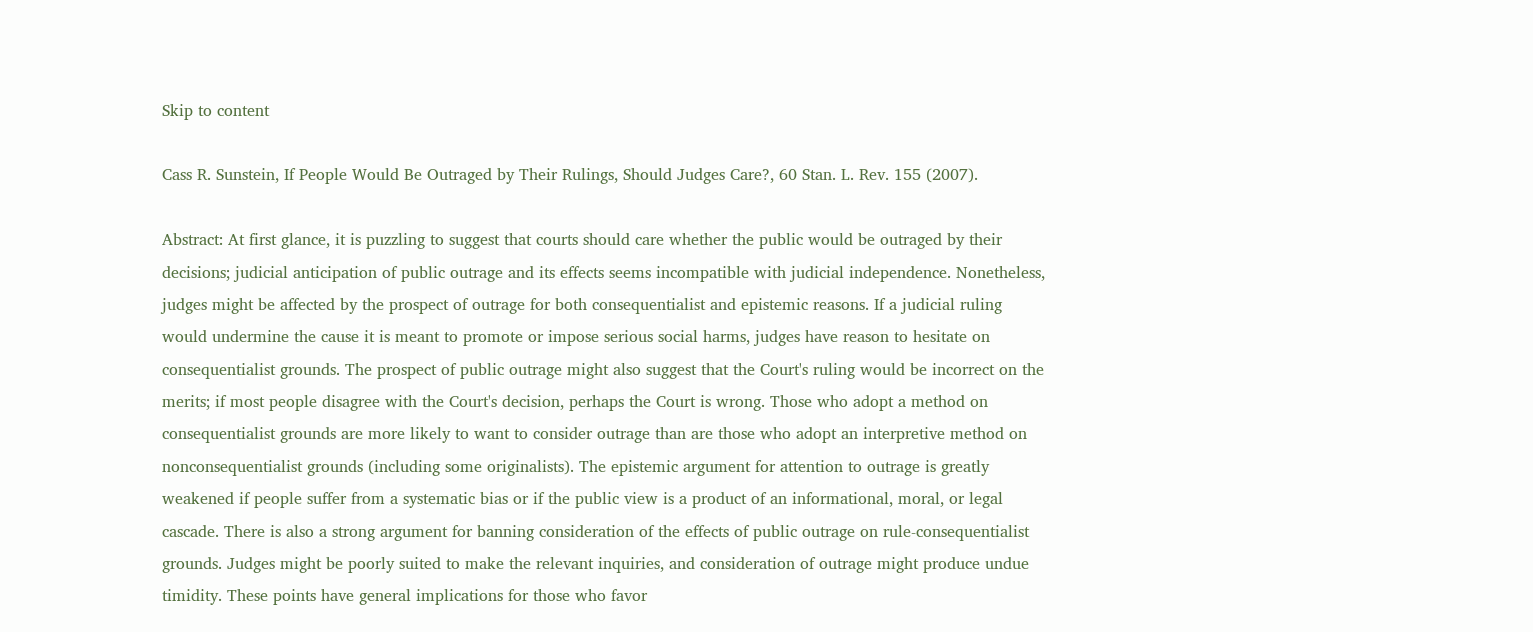Skip to content

Cass R. Sunstein, If People Would Be Outraged by Their Rulings, Should Judges Care?, 60 Stan. L. Rev. 155 (2007).

Abstract: At first glance, it is puzzling to suggest that courts should care whether the public would be outraged by their decisions; judicial anticipation of public outrage and its effects seems incompatible with judicial independence. Nonetheless, judges might be affected by the prospect of outrage for both consequentialist and epistemic reasons. If a judicial ruling would undermine the cause it is meant to promote or impose serious social harms, judges have reason to hesitate on consequentialist grounds. The prospect of public outrage might also suggest that the Court's ruling would be incorrect on the merits; if most people disagree with the Court's decision, perhaps the Court is wrong. Those who adopt a method on consequentialist grounds are more likely to want to consider outrage than are those who adopt an interpretive method on nonconsequentialist grounds (including some originalists). The epistemic argument for attention to outrage is greatly weakened if people suffer from a systematic bias or if the public view is a product of an informational, moral, or legal cascade. There is also a strong argument for banning consideration of the effects of public outrage on rule-consequentialist grounds. Judges might be poorly suited to make the relevant inquiries, and consideration of outrage might produce undue timidity. These points have general implications for those who favor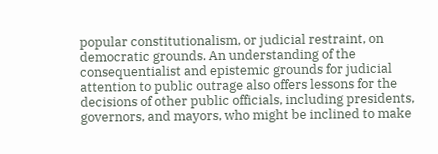popular constitutionalism, or judicial restraint, on democratic grounds. An understanding of the consequentialist and epistemic grounds for judicial attention to public outrage also offers lessons for the decisions of other public officials, including presidents, governors, and mayors, who might be inclined to make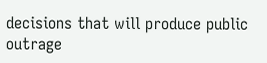decisions that will produce public outrage